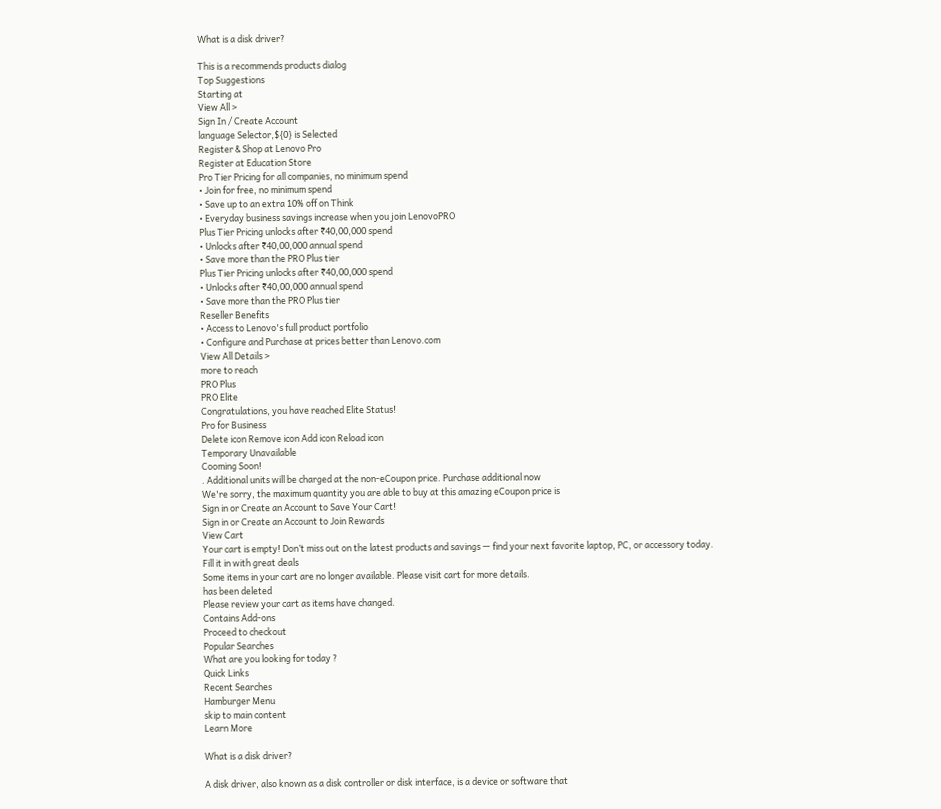What is a disk driver?

This is a recommends products dialog
Top Suggestions
Starting at
View All >
Sign In / Create Account
language Selector,${0} is Selected
Register & Shop at Lenovo Pro
Register at Education Store
Pro Tier Pricing for all companies, no minimum spend
• Join for free, no minimum spend
• Save up to an extra 10% off on Think
• Everyday business savings increase when you join LenovoPRO
Plus Tier Pricing unlocks after ₹40,00,000 spend
• Unlocks after ₹40,00,000 annual spend
• Save more than the PRO Plus tier
Plus Tier Pricing unlocks after ₹40,00,000 spend
• Unlocks after ₹40,00,000 annual spend
• Save more than the PRO Plus tier
Reseller Benefits
• Access to Lenovo's full product portfolio
• Configure and Purchase at prices better than Lenovo.com
View All Details >
more to reach
PRO Plus
PRO Elite
Congratulations, you have reached Elite Status!
Pro for Business
Delete icon Remove icon Add icon Reload icon
Temporary Unavailable
Cooming Soon!
. Additional units will be charged at the non-eCoupon price. Purchase additional now
We're sorry, the maximum quantity you are able to buy at this amazing eCoupon price is
Sign in or Create an Account to Save Your Cart!
Sign in or Create an Account to Join Rewards
View Cart
Your cart is empty! Don’t miss out on the latest products and savings — find your next favorite laptop, PC, or accessory today.
Fill it in with great deals
Some items in your cart are no longer available. Please visit cart for more details.
has been deleted
Please review your cart as items have changed.
Contains Add-ons
Proceed to checkout
Popular Searches
What are you looking for today ?
Quick Links
Recent Searches
Hamburger Menu
skip to main content
Learn More

What is a disk driver?

A disk driver, also known as a disk controller or disk interface, is a device or software that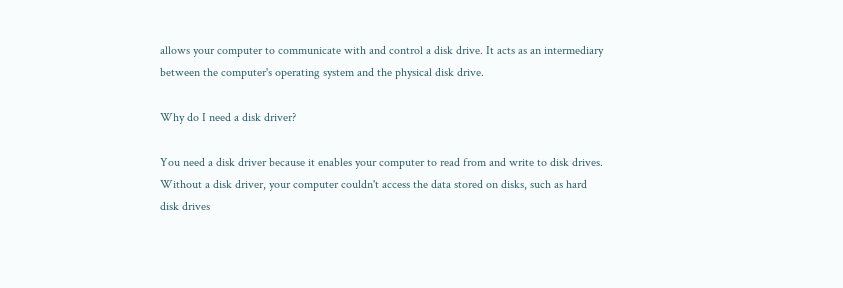allows your computer to communicate with and control a disk drive. It acts as an intermediary between the computer's operating system and the physical disk drive.

Why do I need a disk driver?

You need a disk driver because it enables your computer to read from and write to disk drives. Without a disk driver, your computer couldn't access the data stored on disks, such as hard disk drives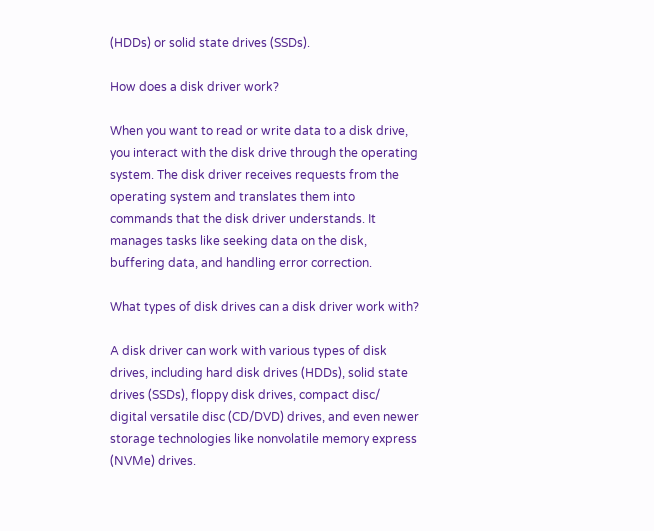(HDDs) or solid state drives (SSDs).

How does a disk driver work?

When you want to read or write data to a disk drive, you interact with the disk drive through the operating system. The disk driver receives requests from the operating system and translates them into commands that the disk driver understands. It manages tasks like seeking data on the disk, buffering data, and handling error correction.

What types of disk drives can a disk driver work with?

A disk driver can work with various types of disk drives, including hard disk drives (HDDs), solid state drives (SSDs), floppy disk drives, compact disc/ digital versatile disc (CD/DVD) drives, and even newer storage technologies like nonvolatile memory express (NVMe) drives.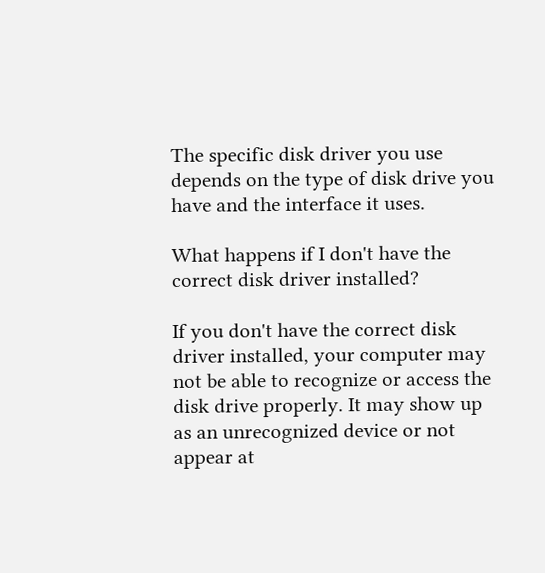The specific disk driver you use depends on the type of disk drive you have and the interface it uses.

What happens if I don't have the correct disk driver installed?

If you don't have the correct disk driver installed, your computer may not be able to recognize or access the disk drive properly. It may show up as an unrecognized device or not appear at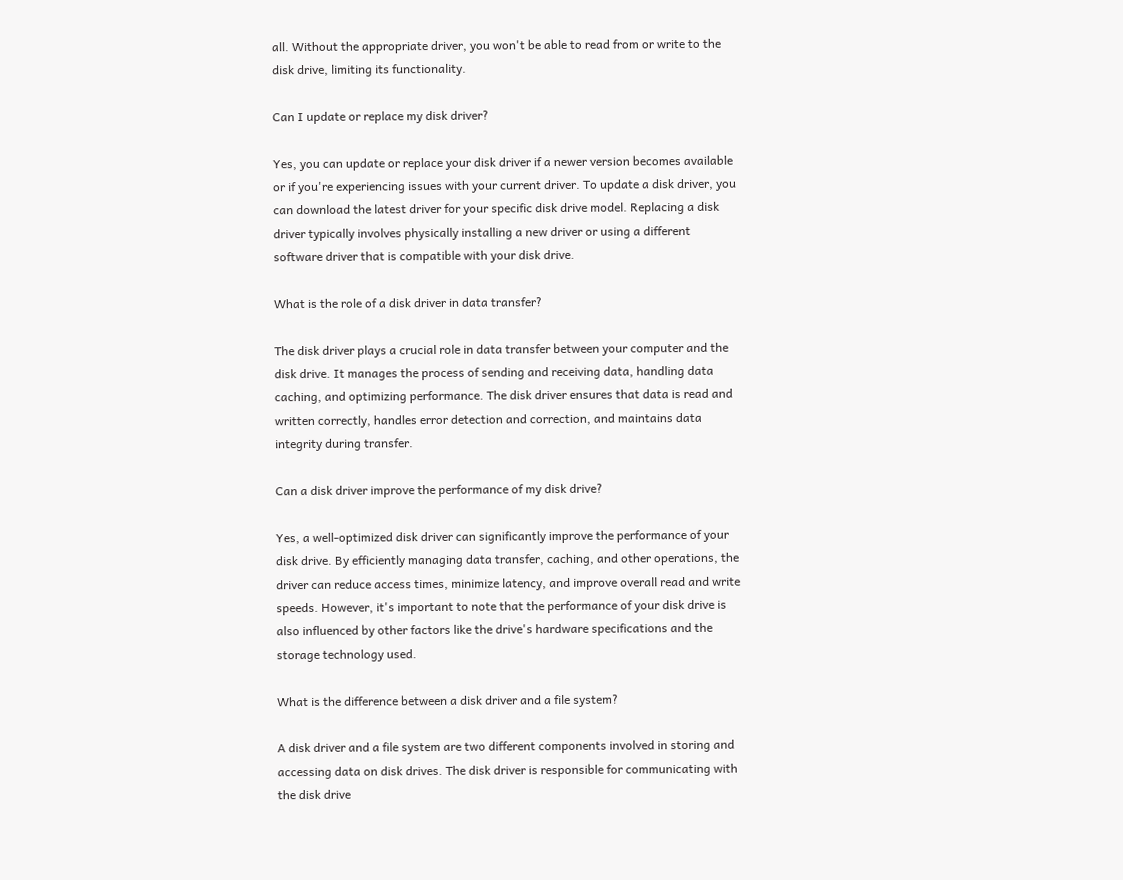all. Without the appropriate driver, you won't be able to read from or write to the disk drive, limiting its functionality.

Can I update or replace my disk driver?

Yes, you can update or replace your disk driver if a newer version becomes available or if you're experiencing issues with your current driver. To update a disk driver, you can download the latest driver for your specific disk drive model. Replacing a disk driver typically involves physically installing a new driver or using a different software driver that is compatible with your disk drive.

What is the role of a disk driver in data transfer?

The disk driver plays a crucial role in data transfer between your computer and the disk drive. It manages the process of sending and receiving data, handling data caching, and optimizing performance. The disk driver ensures that data is read and written correctly, handles error detection and correction, and maintains data integrity during transfer.

Can a disk driver improve the performance of my disk drive?

Yes, a well-optimized disk driver can significantly improve the performance of your disk drive. By efficiently managing data transfer, caching, and other operations, the driver can reduce access times, minimize latency, and improve overall read and write speeds. However, it's important to note that the performance of your disk drive is also influenced by other factors like the drive's hardware specifications and the storage technology used.

What is the difference between a disk driver and a file system?

A disk driver and a file system are two different components involved in storing and accessing data on disk drives. The disk driver is responsible for communicating with the disk drive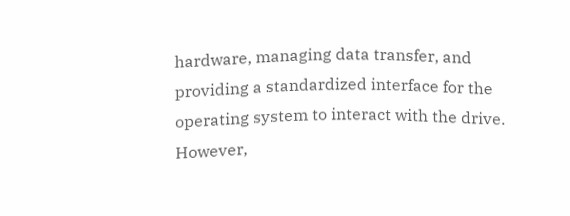hardware, managing data transfer, and providing a standardized interface for the operating system to interact with the drive. However,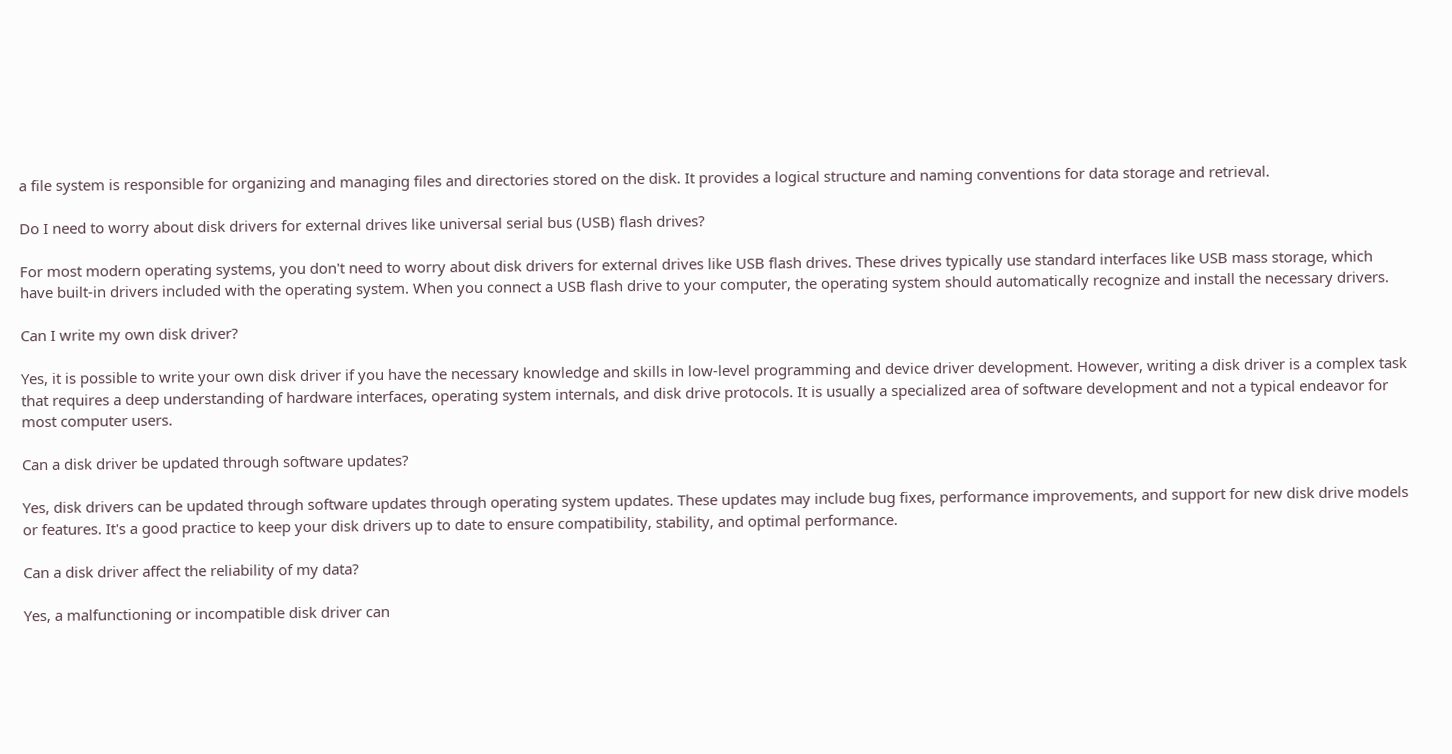a file system is responsible for organizing and managing files and directories stored on the disk. It provides a logical structure and naming conventions for data storage and retrieval.

Do I need to worry about disk drivers for external drives like universal serial bus (USB) flash drives?

For most modern operating systems, you don't need to worry about disk drivers for external drives like USB flash drives. These drives typically use standard interfaces like USB mass storage, which have built-in drivers included with the operating system. When you connect a USB flash drive to your computer, the operating system should automatically recognize and install the necessary drivers.

Can I write my own disk driver?

Yes, it is possible to write your own disk driver if you have the necessary knowledge and skills in low-level programming and device driver development. However, writing a disk driver is a complex task that requires a deep understanding of hardware interfaces, operating system internals, and disk drive protocols. It is usually a specialized area of software development and not a typical endeavor for most computer users.

Can a disk driver be updated through software updates?

Yes, disk drivers can be updated through software updates through operating system updates. These updates may include bug fixes, performance improvements, and support for new disk drive models or features. It's a good practice to keep your disk drivers up to date to ensure compatibility, stability, and optimal performance.

Can a disk driver affect the reliability of my data?

Yes, a malfunctioning or incompatible disk driver can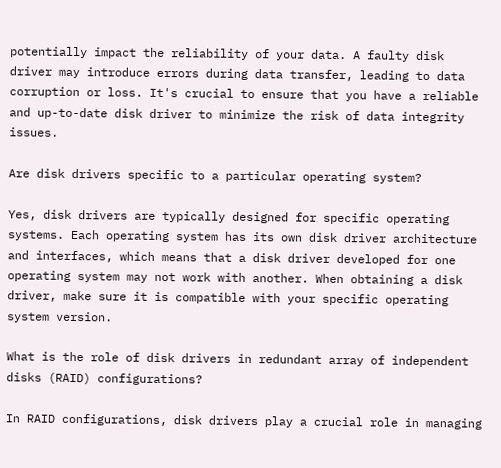potentially impact the reliability of your data. A faulty disk driver may introduce errors during data transfer, leading to data corruption or loss. It's crucial to ensure that you have a reliable and up-to-date disk driver to minimize the risk of data integrity issues.

Are disk drivers specific to a particular operating system?

Yes, disk drivers are typically designed for specific operating systems. Each operating system has its own disk driver architecture and interfaces, which means that a disk driver developed for one operating system may not work with another. When obtaining a disk driver, make sure it is compatible with your specific operating system version.

What is the role of disk drivers in redundant array of independent disks (RAID) configurations?

In RAID configurations, disk drivers play a crucial role in managing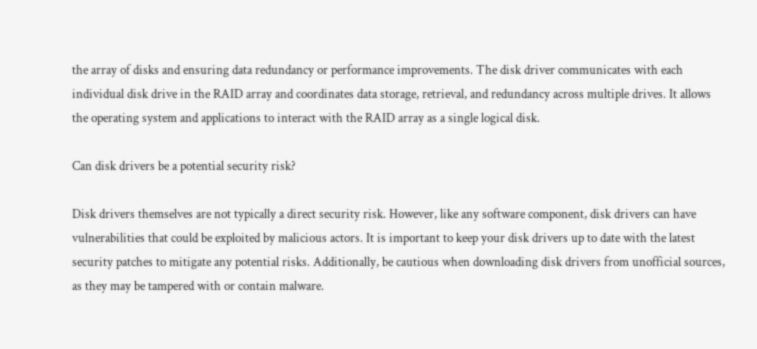the array of disks and ensuring data redundancy or performance improvements. The disk driver communicates with each individual disk drive in the RAID array and coordinates data storage, retrieval, and redundancy across multiple drives. It allows the operating system and applications to interact with the RAID array as a single logical disk.

Can disk drivers be a potential security risk?

Disk drivers themselves are not typically a direct security risk. However, like any software component, disk drivers can have vulnerabilities that could be exploited by malicious actors. It is important to keep your disk drivers up to date with the latest security patches to mitigate any potential risks. Additionally, be cautious when downloading disk drivers from unofficial sources, as they may be tampered with or contain malware.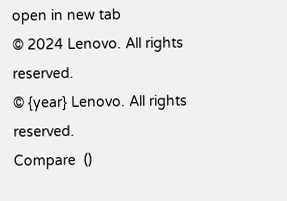open in new tab
© 2024 Lenovo. All rights reserved.
© {year} Lenovo. All rights reserved.
Compare  ()